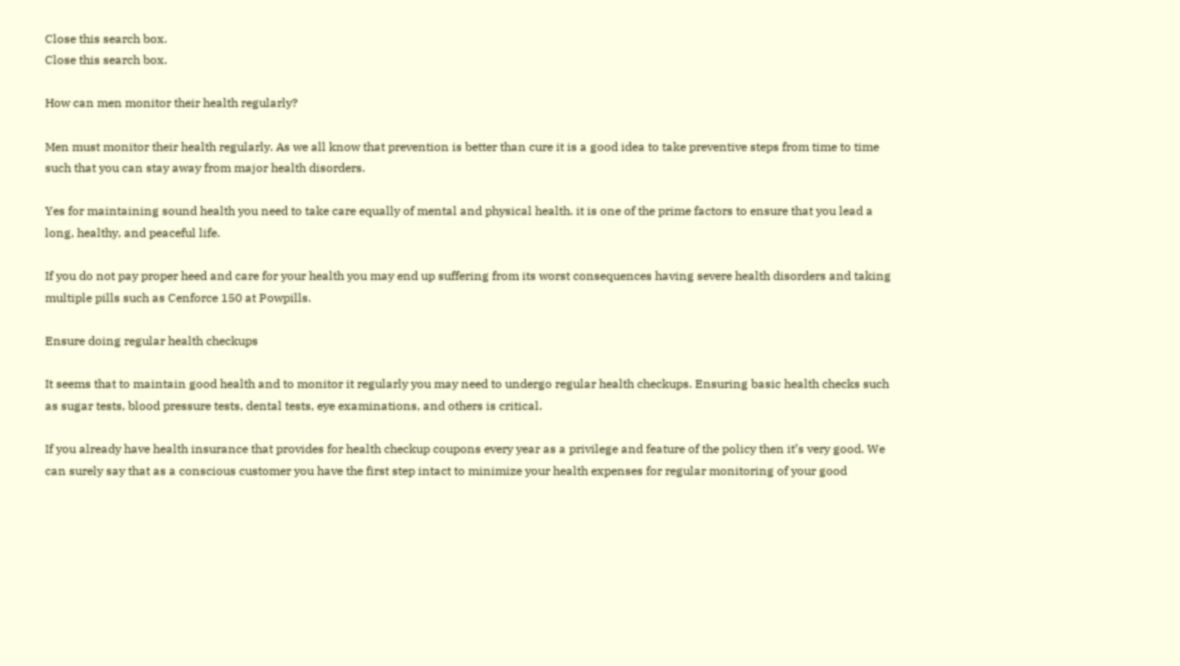Close this search box.
Close this search box.

How can men monitor their health regularly?

Men must monitor their health regularly. As we all know that prevention is better than cure it is a good idea to take preventive steps from time to time such that you can stay away from major health disorders.

Yes for maintaining sound health you need to take care equally of mental and physical health. it is one of the prime factors to ensure that you lead a long, healthy, and peaceful life.

If you do not pay proper heed and care for your health you may end up suffering from its worst consequences having severe health disorders and taking multiple pills such as Cenforce 150 at Powpills.

Ensure doing regular health checkups

It seems that to maintain good health and to monitor it regularly you may need to undergo regular health checkups. Ensuring basic health checks such as sugar tests, blood pressure tests, dental tests, eye examinations, and others is critical.

If you already have health insurance that provides for health checkup coupons every year as a privilege and feature of the policy then it’s very good. We can surely say that as a conscious customer you have the first step intact to minimize your health expenses for regular monitoring of your good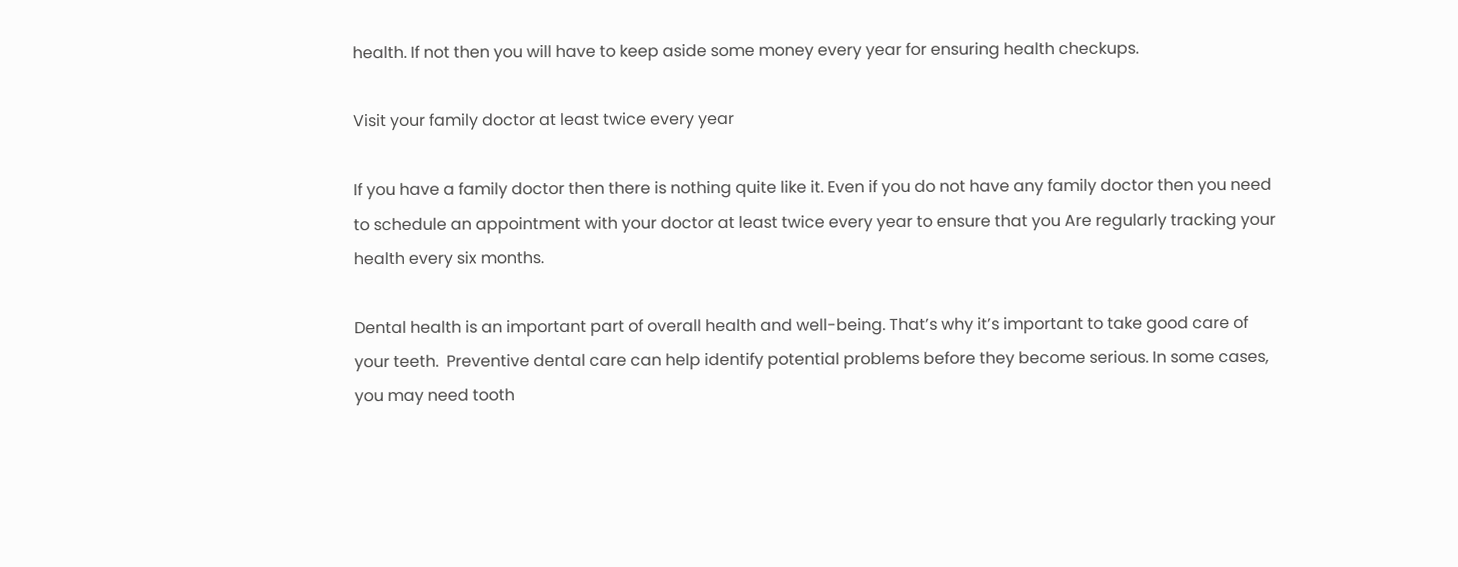health. If not then you will have to keep aside some money every year for ensuring health checkups.

Visit your family doctor at least twice every year

If you have a family doctor then there is nothing quite like it. Even if you do not have any family doctor then you need to schedule an appointment with your doctor at least twice every year to ensure that you Are regularly tracking your health every six months.

Dental health is an important part of overall health and well-being. That’s why it’s important to take good care of your teeth.  Preventive dental care can help identify potential problems before they become serious. In some cases, you may need tooth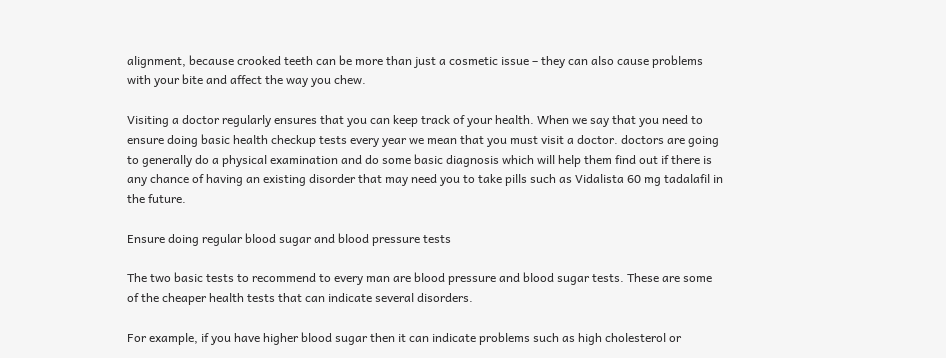alignment, because crooked teeth can be more than just a cosmetic issue – they can also cause problems with your bite and affect the way you chew.

Visiting a doctor regularly ensures that you can keep track of your health. When we say that you need to ensure doing basic health checkup tests every year we mean that you must visit a doctor. doctors are going to generally do a physical examination and do some basic diagnosis which will help them find out if there is any chance of having an existing disorder that may need you to take pills such as Vidalista 60 mg tadalafil in the future.

Ensure doing regular blood sugar and blood pressure tests

The two basic tests to recommend to every man are blood pressure and blood sugar tests. These are some of the cheaper health tests that can indicate several disorders.

For example, if you have higher blood sugar then it can indicate problems such as high cholesterol or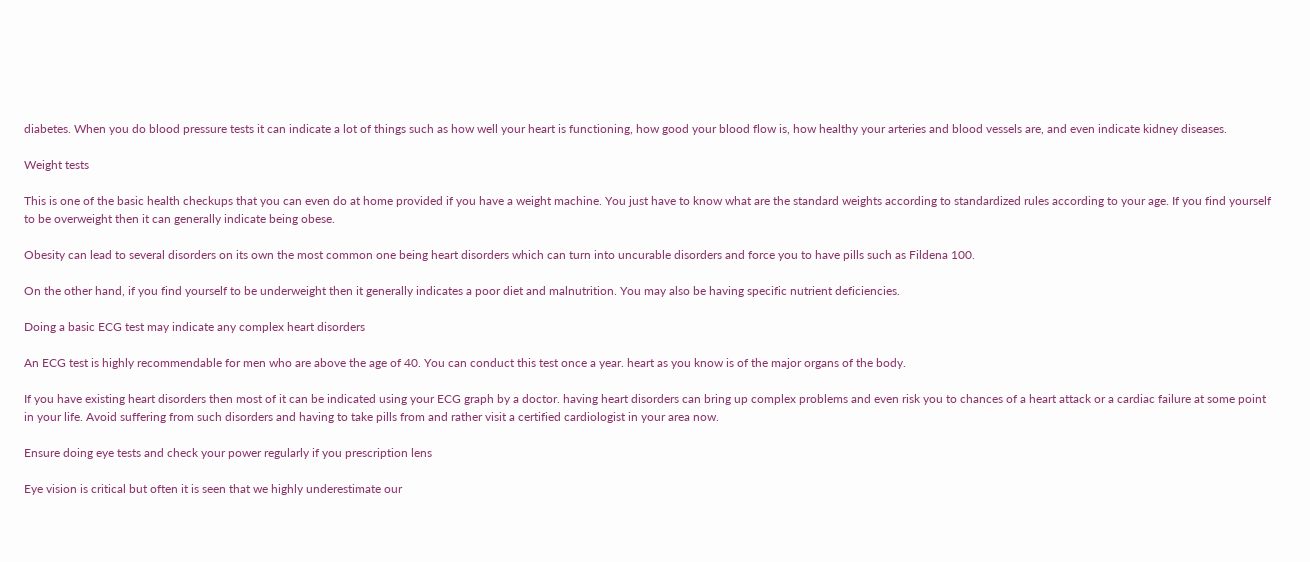diabetes. When you do blood pressure tests it can indicate a lot of things such as how well your heart is functioning, how good your blood flow is, how healthy your arteries and blood vessels are, and even indicate kidney diseases.

Weight tests

This is one of the basic health checkups that you can even do at home provided if you have a weight machine. You just have to know what are the standard weights according to standardized rules according to your age. If you find yourself to be overweight then it can generally indicate being obese.

Obesity can lead to several disorders on its own the most common one being heart disorders which can turn into uncurable disorders and force you to have pills such as Fildena 100.

On the other hand, if you find yourself to be underweight then it generally indicates a poor diet and malnutrition. You may also be having specific nutrient deficiencies.

Doing a basic ECG test may indicate any complex heart disorders

An ECG test is highly recommendable for men who are above the age of 40. You can conduct this test once a year. heart as you know is of the major organs of the body.

If you have existing heart disorders then most of it can be indicated using your ECG graph by a doctor. having heart disorders can bring up complex problems and even risk you to chances of a heart attack or a cardiac failure at some point in your life. Avoid suffering from such disorders and having to take pills from and rather visit a certified cardiologist in your area now.

Ensure doing eye tests and check your power regularly if you prescription lens

Eye vision is critical but often it is seen that we highly underestimate our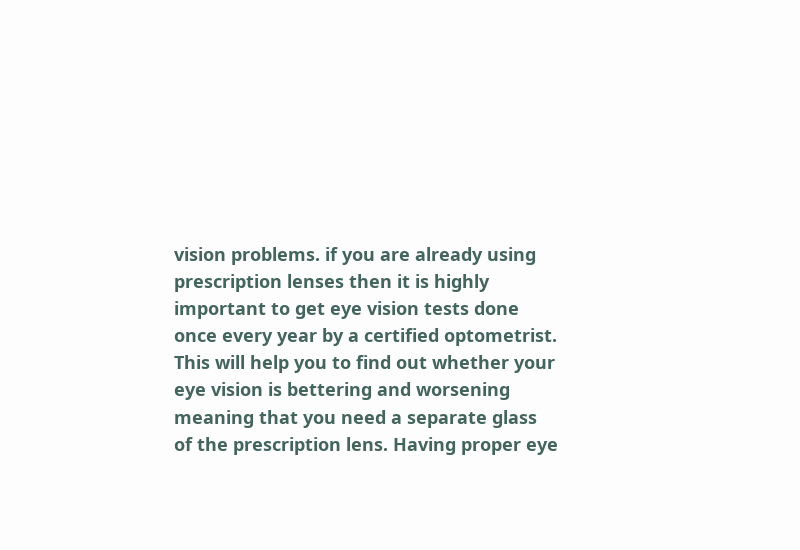vision problems. if you are already using prescription lenses then it is highly important to get eye vision tests done once every year by a certified optometrist. This will help you to find out whether your eye vision is bettering and worsening meaning that you need a separate glass of the prescription lens. Having proper eye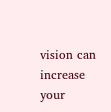vision can increase your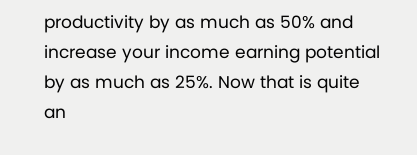productivity by as much as 50% and increase your income earning potential by as much as 25%. Now that is quite an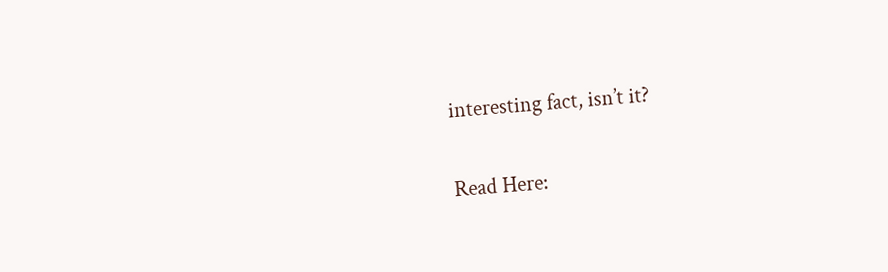interesting fact, isn’t it?

Read Here: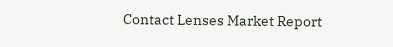Contact Lenses Market Report